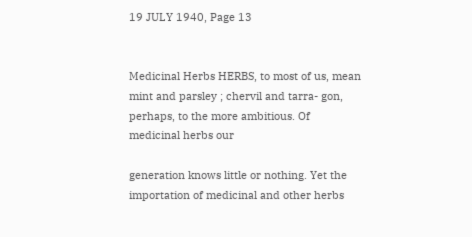19 JULY 1940, Page 13


Medicinal Herbs HERBS, to most of us, mean mint and parsley ; chervil and tarra- gon, perhaps, to the more ambitious. Of medicinal herbs our

generation knows little or nothing. Yet the importation of medicinal and other herbs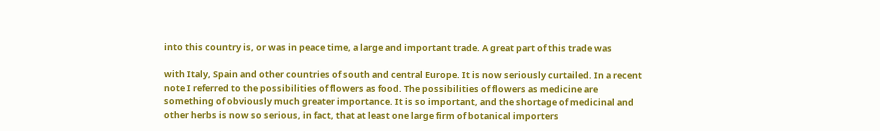into this country is, or was in peace time, a large and important trade. A great part of this trade was

with Italy, Spain and other countries of south and central Europe. It is now seriously curtailed. In a recent note I referred to the possibilities of flowers as food. The possibilities of flowers as medicine are something of obviously much greater importance. It is so important, and the shortage of medicinal and other herbs is now so serious, in fact, that at least one large firm of botanical importers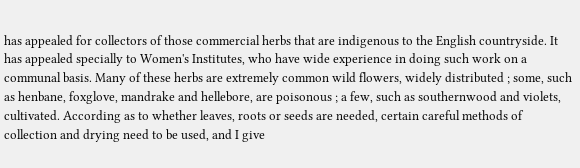has appealed for collectors of those commercial herbs that are indigenous to the English countryside. It has appealed specially to Women's Institutes, who have wide experience in doing such work on a communal basis. Many of these herbs are extremely common wild flowers, widely distributed ; some, such as henbane, foxglove, mandrake and hellebore, are poisonous ; a few, such as southernwood and violets, cultivated. According as to whether leaves, roots or seeds are needed, certain careful methods of collection and drying need to be used, and I give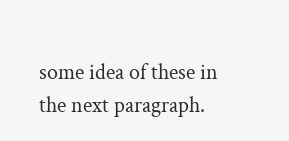some idea of these in the next paragraph.